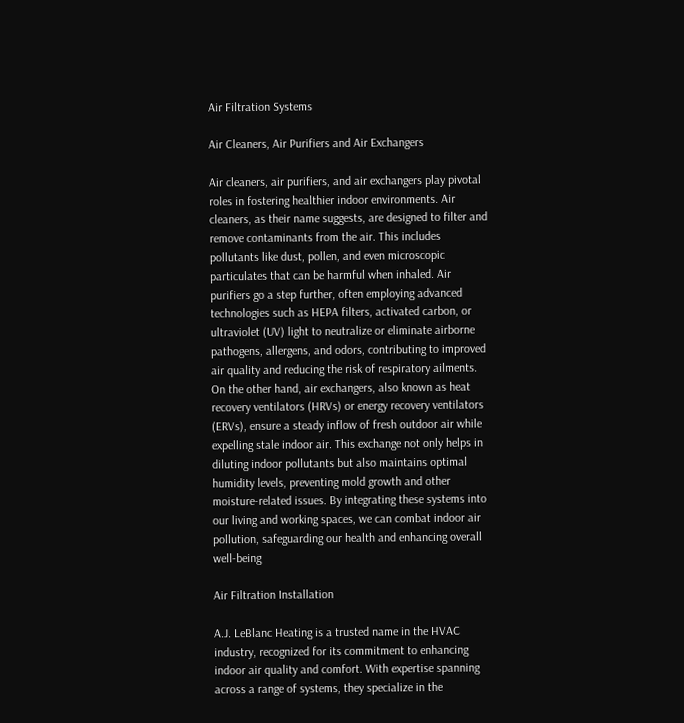Air Filtration Systems

Air Cleaners, Air Purifiers and Air Exchangers

Air cleaners, air purifiers, and air exchangers play pivotal roles in fostering healthier indoor environments. Air cleaners, as their name suggests, are designed to filter and remove contaminants from the air. This includes pollutants like dust, pollen, and even microscopic particulates that can be harmful when inhaled. Air purifiers go a step further, often employing advanced technologies such as HEPA filters, activated carbon, or ultraviolet (UV) light to neutralize or eliminate airborne pathogens, allergens, and odors, contributing to improved air quality and reducing the risk of respiratory ailments. On the other hand, air exchangers, also known as heat recovery ventilators (HRVs) or energy recovery ventilators (ERVs), ensure a steady inflow of fresh outdoor air while expelling stale indoor air. This exchange not only helps in diluting indoor pollutants but also maintains optimal humidity levels, preventing mold growth and other moisture-related issues. By integrating these systems into our living and working spaces, we can combat indoor air pollution, safeguarding our health and enhancing overall well-being

Air Filtration Installation

A.J. LeBlanc Heating is a trusted name in the HVAC industry, recognized for its commitment to enhancing indoor air quality and comfort. With expertise spanning across a range of systems, they specialize in the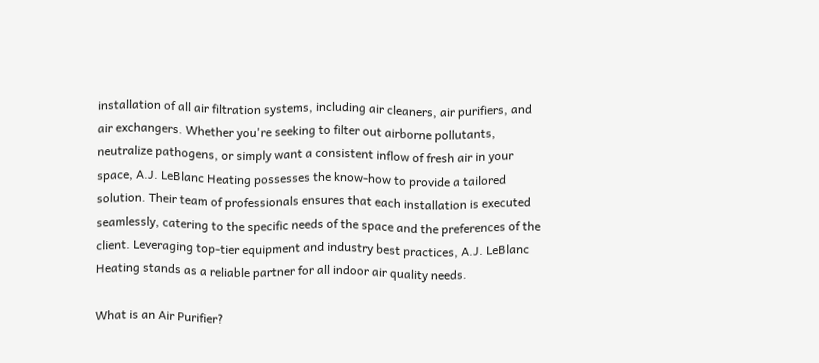installation of all air filtration systems, including air cleaners, air purifiers, and air exchangers. Whether you're seeking to filter out airborne pollutants, neutralize pathogens, or simply want a consistent inflow of fresh air in your space, A.J. LeBlanc Heating possesses the know-how to provide a tailored solution. Their team of professionals ensures that each installation is executed seamlessly, catering to the specific needs of the space and the preferences of the client. Leveraging top-tier equipment and industry best practices, A.J. LeBlanc Heating stands as a reliable partner for all indoor air quality needs.

What is an Air Purifier?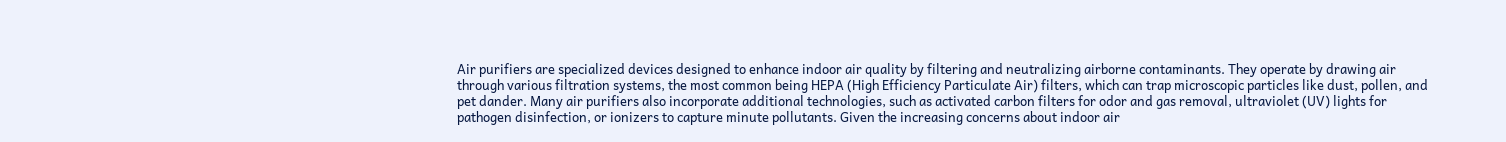Air purifiers are specialized devices designed to enhance indoor air quality by filtering and neutralizing airborne contaminants. They operate by drawing air through various filtration systems, the most common being HEPA (High Efficiency Particulate Air) filters, which can trap microscopic particles like dust, pollen, and pet dander. Many air purifiers also incorporate additional technologies, such as activated carbon filters for odor and gas removal, ultraviolet (UV) lights for pathogen disinfection, or ionizers to capture minute pollutants. Given the increasing concerns about indoor air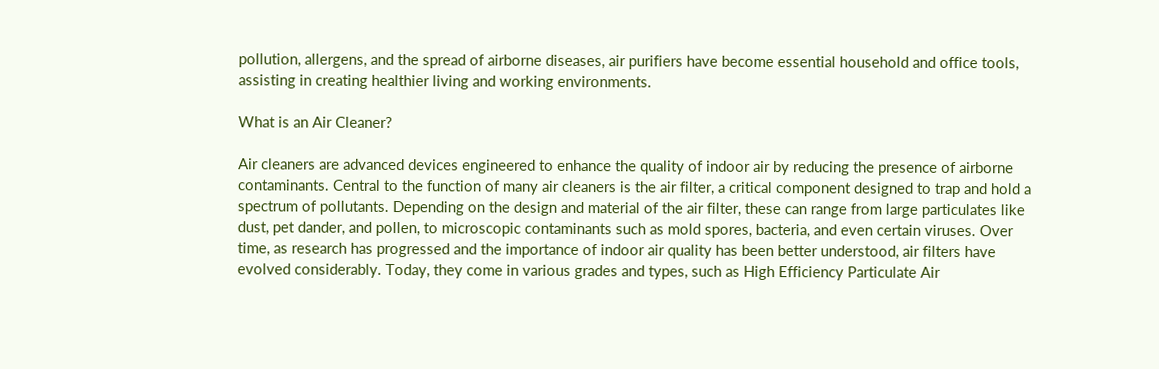pollution, allergens, and the spread of airborne diseases, air purifiers have become essential household and office tools, assisting in creating healthier living and working environments.

What is an Air Cleaner?

Air cleaners are advanced devices engineered to enhance the quality of indoor air by reducing the presence of airborne contaminants. Central to the function of many air cleaners is the air filter, a critical component designed to trap and hold a spectrum of pollutants. Depending on the design and material of the air filter, these can range from large particulates like dust, pet dander, and pollen, to microscopic contaminants such as mold spores, bacteria, and even certain viruses. Over time, as research has progressed and the importance of indoor air quality has been better understood, air filters have evolved considerably. Today, they come in various grades and types, such as High Efficiency Particulate Air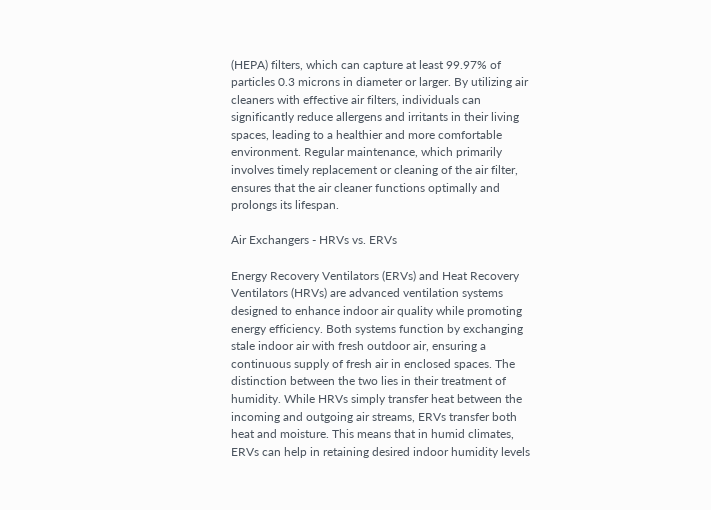(HEPA) filters, which can capture at least 99.97% of particles 0.3 microns in diameter or larger. By utilizing air cleaners with effective air filters, individuals can significantly reduce allergens and irritants in their living spaces, leading to a healthier and more comfortable environment. Regular maintenance, which primarily involves timely replacement or cleaning of the air filter, ensures that the air cleaner functions optimally and prolongs its lifespan.

Air Exchangers - HRVs vs. ERVs

Energy Recovery Ventilators (ERVs) and Heat Recovery Ventilators (HRVs) are advanced ventilation systems designed to enhance indoor air quality while promoting energy efficiency. Both systems function by exchanging stale indoor air with fresh outdoor air, ensuring a continuous supply of fresh air in enclosed spaces. The distinction between the two lies in their treatment of humidity. While HRVs simply transfer heat between the incoming and outgoing air streams, ERVs transfer both heat and moisture. This means that in humid climates, ERVs can help in retaining desired indoor humidity levels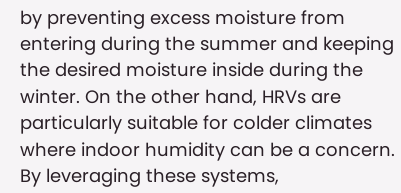by preventing excess moisture from entering during the summer and keeping the desired moisture inside during the winter. On the other hand, HRVs are particularly suitable for colder climates where indoor humidity can be a concern. By leveraging these systems,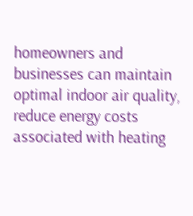homeowners and businesses can maintain optimal indoor air quality, reduce energy costs associated with heating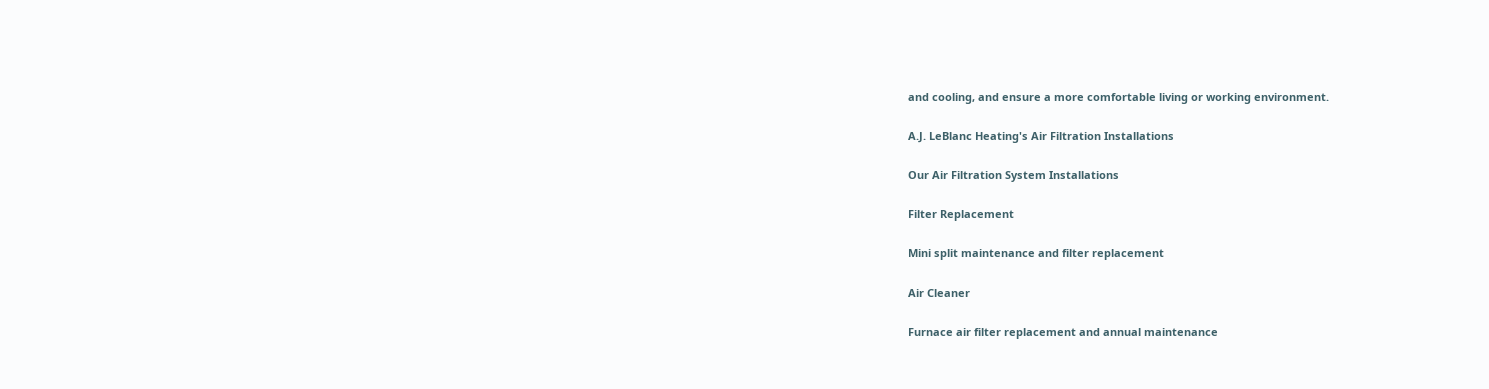and cooling, and ensure a more comfortable living or working environment.

A.J. LeBlanc Heating's Air Filtration Installations

Our Air Filtration System Installations

Filter Replacement

Mini split maintenance and filter replacement

Air Cleaner

Furnace air filter replacement and annual maintenance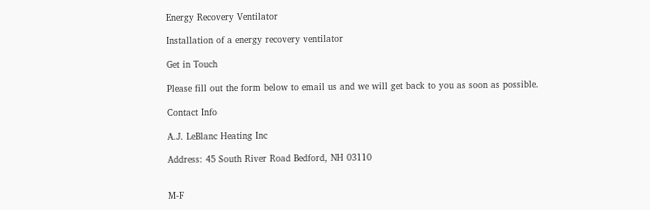Energy Recovery Ventilator

Installation of a energy recovery ventilator

Get in Touch

Please fill out the form below to email us and we will get back to you as soon as possible.

Contact Info

A.J. LeBlanc Heating Inc

Address: 45 South River Road Bedford, NH 03110


M-F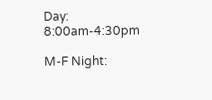Day: 8:00am-4:30pm

M-F Night: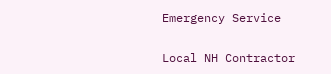Emergency Service

Local NH Contractor